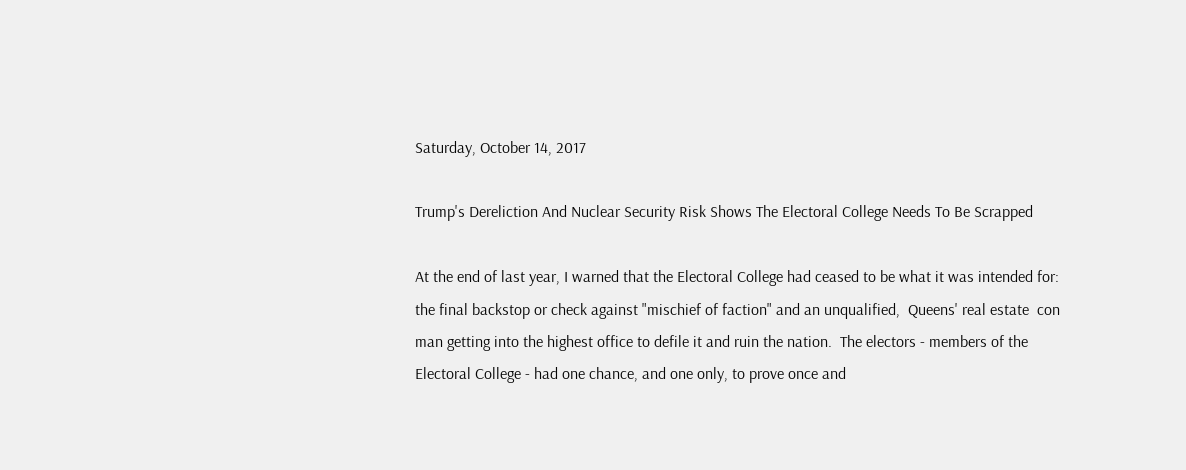Saturday, October 14, 2017

Trump's Dereliction And Nuclear Security Risk Shows The Electoral College Needs To Be Scrapped

At the end of last year, I warned that the Electoral College had ceased to be what it was intended for: the final backstop or check against "mischief of faction" and an unqualified,  Queens' real estate  con man getting into the highest office to defile it and ruin the nation.  The electors - members of the  Electoral College - had one chance, and one only, to prove once and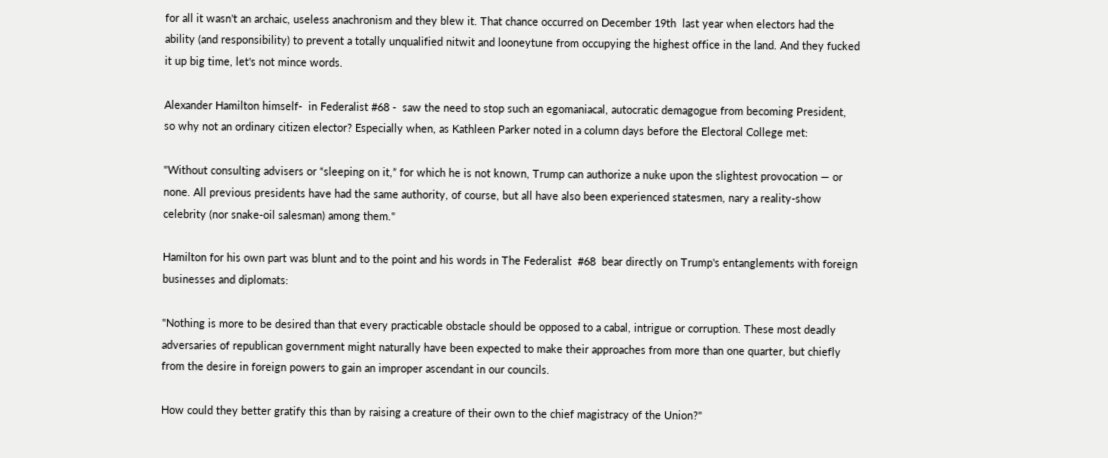for all it wasn't an archaic, useless anachronism and they blew it. That chance occurred on December 19th  last year when electors had the ability (and responsibility) to prevent a totally unqualified nitwit and looneytune from occupying the highest office in the land. And they fucked it up big time, let's not mince words.

Alexander Hamilton himself-  in Federalist #68 -  saw the need to stop such an egomaniacal, autocratic demagogue from becoming President,  so why not an ordinary citizen elector? Especially when, as Kathleen Parker noted in a column days before the Electoral College met:

"Without consulting advisers or “sleeping on it,” for which he is not known, Trump can authorize a nuke upon the slightest provocation — or none. All previous presidents have had the same authority, of course, but all have also been experienced statesmen, nary a reality-show celebrity (nor snake-oil salesman) among them."

Hamilton for his own part was blunt and to the point and his words in The Federalist  #68  bear directly on Trump's entanglements with foreign businesses and diplomats:

"Nothing is more to be desired than that every practicable obstacle should be opposed to a cabal, intrigue or corruption. These most deadly adversaries of republican government might naturally have been expected to make their approaches from more than one quarter, but chiefly from the desire in foreign powers to gain an improper ascendant in our councils.

How could they better gratify this than by raising a creature of their own to the chief magistracy of the Union?"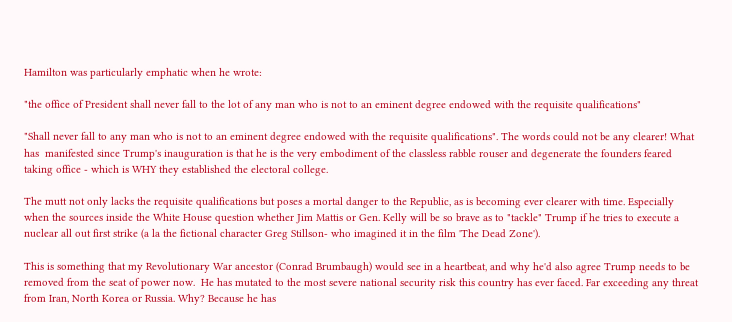Hamilton was particularly emphatic when he wrote:

"the office of President shall never fall to the lot of any man who is not to an eminent degree endowed with the requisite qualifications"

"Shall never fall to any man who is not to an eminent degree endowed with the requisite qualifications". The words could not be any clearer! What has  manifested since Trump's inauguration is that he is the very embodiment of the classless rabble rouser and degenerate the founders feared taking office - which is WHY they established the electoral college.

The mutt not only lacks the requisite qualifications but poses a mortal danger to the Republic, as is becoming ever clearer with time. Especially when the sources inside the White House question whether Jim Mattis or Gen. Kelly will be so brave as to "tackle" Trump if he tries to execute a nuclear all out first strike (a la the fictional character Greg Stillson- who imagined it in the film 'The Dead Zone').

This is something that my Revolutionary War ancestor (Conrad Brumbaugh) would see in a heartbeat, and why he'd also agree Trump needs to be removed from the seat of power now.  He has mutated to the most severe national security risk this country has ever faced. Far exceeding any threat from Iran, North Korea or Russia. Why? Because he has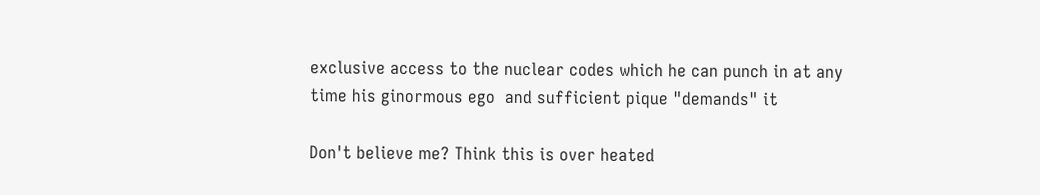exclusive access to the nuclear codes which he can punch in at any time his ginormous ego  and sufficient pique "demands" it

Don't believe me? Think this is over heated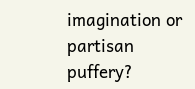imagination or partisan puffery?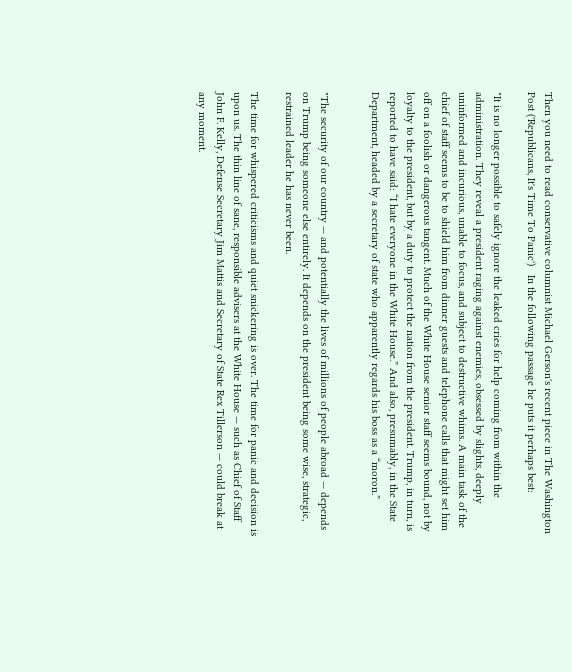Then you need to read conservative columnist Michael Gerson's recent piece in The Washington Post ('Republicans, It's Time To Panic')   In the following passage he puts it perhaps best:

"It is no longer possible to safely ignore the leaked cries for help coming from within the administration. They reveal a president raging against enemies, obsessed by slights, deeply uninformed and incurious, unable to focus, and subject to destructive whims. A main task of the chief of staff seems to be to shield him from dinner guests and telephone calls that might set him off on a foolish or dangerous tangent. Much of the White House senior staff seems bound, not by loyalty to the president, but by a duty to protect the nation from the president. Trump, in turn, is reported to have said: “I hate everyone in the White House.” And also, presumably, in the State Department, headed by a secretary of state who apparently regards his boss as a “moron.”


"The security of our country — and potentially the lives of millions of people abroad — depends on Trump being someone else entirely. It depends on the president being some wise, strategic, restrained leader he has never been.

The time for whispered criticisms and quiet snickering is over. The time for panic and decision is upon us. The thin line of sane, responsible advisers at the White House — such as Chief of Staff John F. Kelly, Defense Secretary Jim Mattis and Secretary of State Rex Tillerson — could break at any moment.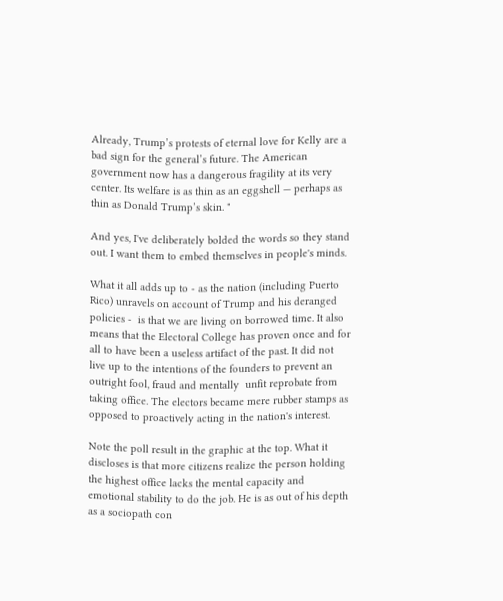Already, Trump’s protests of eternal love for Kelly are a bad sign for the general’s future. The American government now has a dangerous fragility at its very center. Its welfare is as thin as an eggshell — perhaps as thin as Donald Trump’s skin. "

And yes, I've deliberately bolded the words so they stand out. I want them to embed themselves in people's minds.

What it all adds up to - as the nation (including Puerto Rico) unravels on account of Trump and his deranged policies -  is that we are living on borrowed time. It also means that the Electoral College has proven once and for all to have been a useless artifact of the past. It did not live up to the intentions of the founders to prevent an outright fool, fraud and mentally  unfit reprobate from taking office. The electors became mere rubber stamps as opposed to proactively acting in the nation's interest.

Note the poll result in the graphic at the top. What it discloses is that more citizens realize the person holding the highest office lacks the mental capacity and emotional stability to do the job. He is as out of his depth as a sociopath con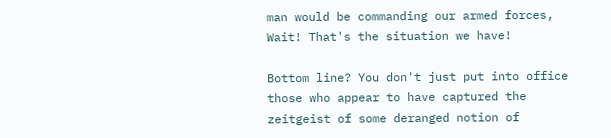man would be commanding our armed forces, Wait! That's the situation we have!

Bottom line? You don't just put into office those who appear to have captured the zeitgeist of some deranged notion of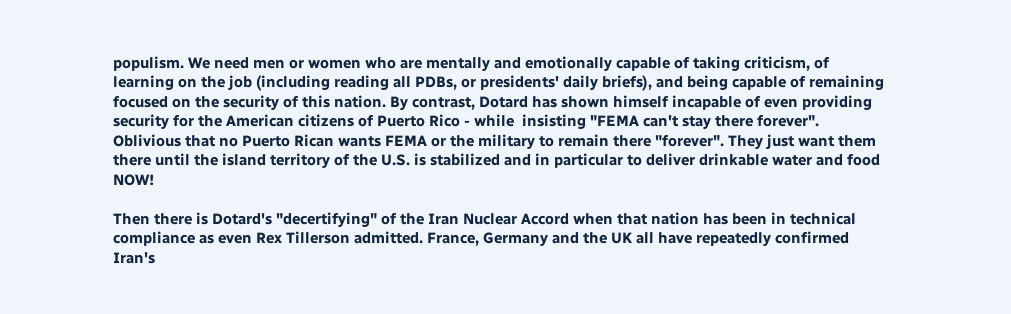populism. We need men or women who are mentally and emotionally capable of taking criticism, of learning on the job (including reading all PDBs, or presidents' daily briefs), and being capable of remaining focused on the security of this nation. By contrast, Dotard has shown himself incapable of even providing security for the American citizens of Puerto Rico - while  insisting "FEMA can't stay there forever". Oblivious that no Puerto Rican wants FEMA or the military to remain there "forever". They just want them there until the island territory of the U.S. is stabilized and in particular to deliver drinkable water and food NOW!

Then there is Dotard's "decertifying" of the Iran Nuclear Accord when that nation has been in technical compliance as even Rex Tillerson admitted. France, Germany and the UK all have repeatedly confirmed Iran's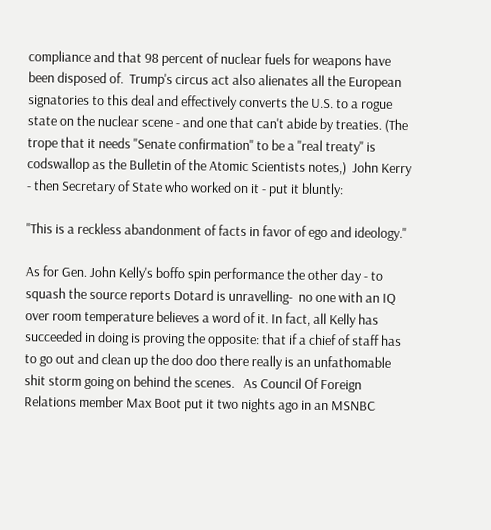compliance and that 98 percent of nuclear fuels for weapons have been disposed of.  Trump's circus act also alienates all the European signatories to this deal and effectively converts the U.S. to a rogue state on the nuclear scene - and one that can't abide by treaties. (The trope that it needs "Senate confirmation" to be a "real treaty" is codswallop as the Bulletin of the Atomic Scientists notes,)  John Kerry - then Secretary of State who worked on it - put it bluntly:

"This is a reckless abandonment of facts in favor of ego and ideology."

As for Gen. John Kelly's boffo spin performance the other day - to squash the source reports Dotard is unravelling-  no one with an IQ over room temperature believes a word of it. In fact, all Kelly has succeeded in doing is proving the opposite: that if a chief of staff has to go out and clean up the doo doo there really is an unfathomable shit storm going on behind the scenes.   As Council Of Foreign Relations member Max Boot put it two nights ago in an MSNBC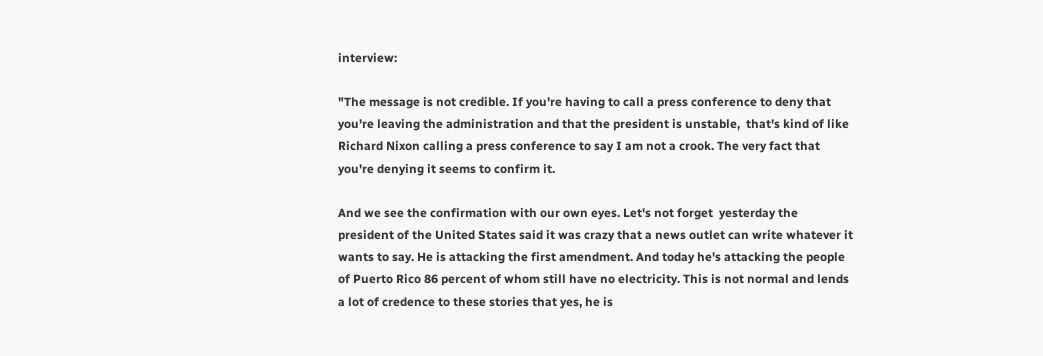interview:

"The message is not credible. If you're having to call a press conference to deny that you're leaving the administration and that the president is unstable,  that's kind of like Richard Nixon calling a press conference to say I am not a crook. The very fact that you're denying it seems to confirm it.

And we see the confirmation with our own eyes. Let's not forget  yesterday the president of the United States said it was crazy that a news outlet can write whatever it wants to say. He is attacking the first amendment. And today he's attacking the people of Puerto Rico 86 percent of whom still have no electricity. This is not normal and lends a lot of credence to these stories that yes, he is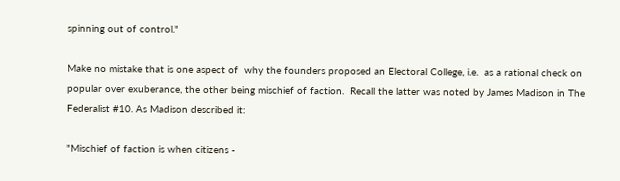spinning out of control."

Make no mistake that is one aspect of  why the founders proposed an Electoral College, i.e.  as a rational check on popular over exuberance, the other being mischief of faction.  Recall the latter was noted by James Madison in The Federalist #10. As Madison described it:

"Mischief of faction is when citizens -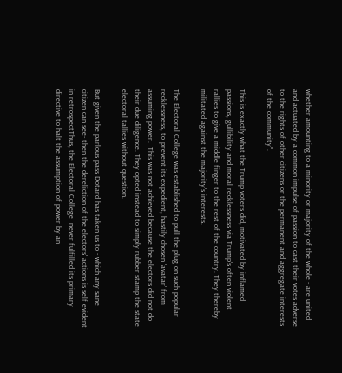whether amounting to a minority or majority of the whole - are united and actuated by a common impulse of passion to cast their votes adverse to the rights of other citizens or the permanent and aggregate interests of the community".

This is exactly what the Trump voters did, motivated by inflamed passions, gullibility and moral recklessness via Trump's often violent rallies to give a middle finger to the rest of the country. They thereby militated against the majority's interests.

The Electoral College was established to pull the plug on such popular recklessness, to prevent its expedient, hastily chosen 'avatar' from assuming power.  This was not achieved because the electors did not do their due diligence. They opted instead to simply rubber stamp the state electoral tallies without question.

But given the parlous pass Dotard has taken us to - which any sane citizen can see- then the dereliction of the electors' actions is self evident in retrospectThus, the Electoral College  never fulfilled its primary directive to halt the assumption of power by an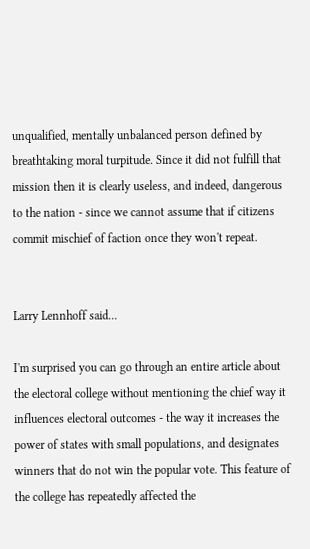unqualified, mentally unbalanced person defined by breathtaking moral turpitude. Since it did not fulfill that mission then it is clearly useless, and indeed, dangerous to the nation - since we cannot assume that if citizens commit mischief of faction once they won't repeat.


Larry Lennhoff said...

I'm surprised you can go through an entire article about the electoral college without mentioning the chief way it influences electoral outcomes - the way it increases the power of states with small populations, and designates winners that do not win the popular vote. This feature of the college has repeatedly affected the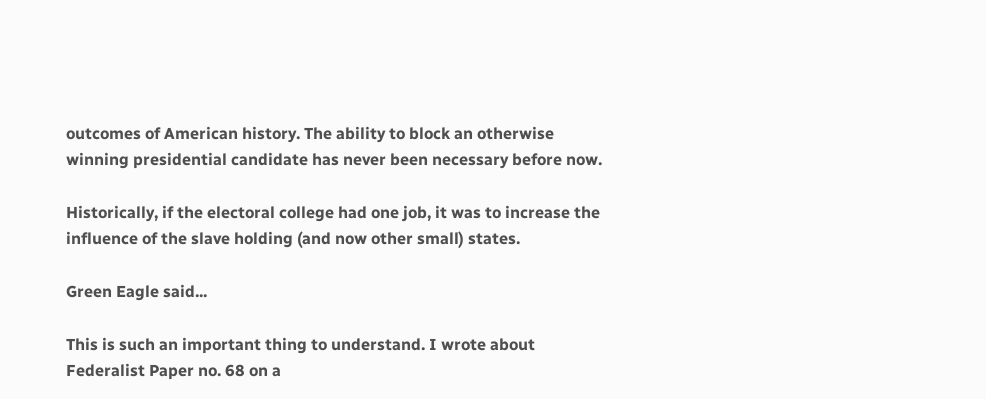outcomes of American history. The ability to block an otherwise winning presidential candidate has never been necessary before now.

Historically, if the electoral college had one job, it was to increase the influence of the slave holding (and now other small) states.

Green Eagle said...

This is such an important thing to understand. I wrote about Federalist Paper no. 68 on a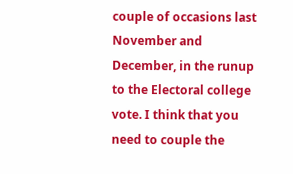couple of occasions last November and December, in the runup to the Electoral college vote. I think that you need to couple the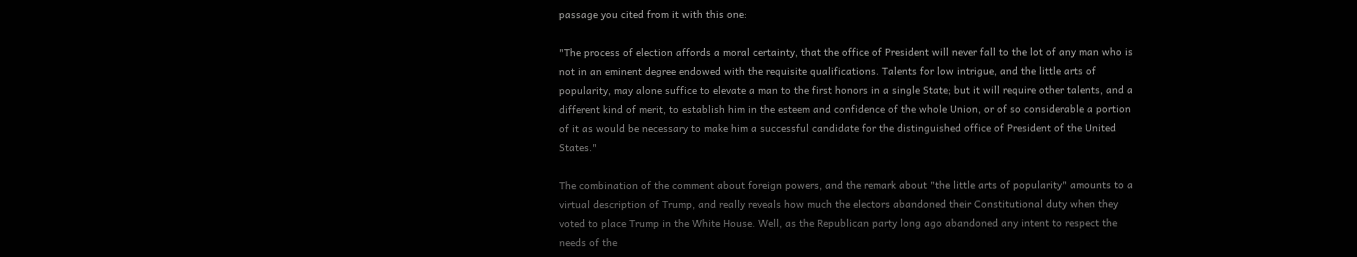passage you cited from it with this one:

"The process of election affords a moral certainty, that the office of President will never fall to the lot of any man who is not in an eminent degree endowed with the requisite qualifications. Talents for low intrigue, and the little arts of popularity, may alone suffice to elevate a man to the first honors in a single State; but it will require other talents, and a different kind of merit, to establish him in the esteem and confidence of the whole Union, or of so considerable a portion of it as would be necessary to make him a successful candidate for the distinguished office of President of the United States."

The combination of the comment about foreign powers, and the remark about "the little arts of popularity" amounts to a virtual description of Trump, and really reveals how much the electors abandoned their Constitutional duty when they voted to place Trump in the White House. Well, as the Republican party long ago abandoned any intent to respect the needs of the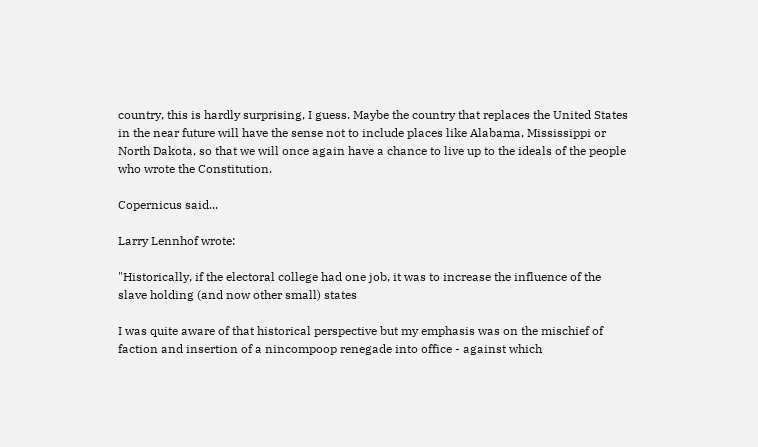country, this is hardly surprising, I guess. Maybe the country that replaces the United States in the near future will have the sense not to include places like Alabama, Mississippi or North Dakota, so that we will once again have a chance to live up to the ideals of the people who wrote the Constitution.

Copernicus said...

Larry Lennhof wrote:

"Historically, if the electoral college had one job, it was to increase the influence of the slave holding (and now other small) states

I was quite aware of that historical perspective but my emphasis was on the mischief of faction and insertion of a nincompoop renegade into office - against which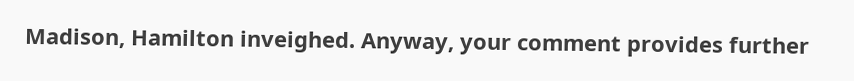Madison, Hamilton inveighed. Anyway, your comment provides further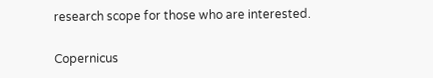research scope for those who are interested.

Copernicus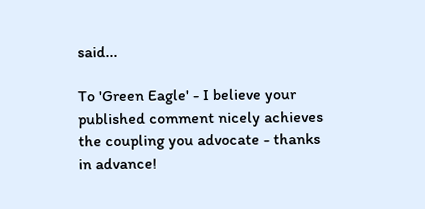said...

To 'Green Eagle' - I believe your published comment nicely achieves the coupling you advocate - thanks in advance!